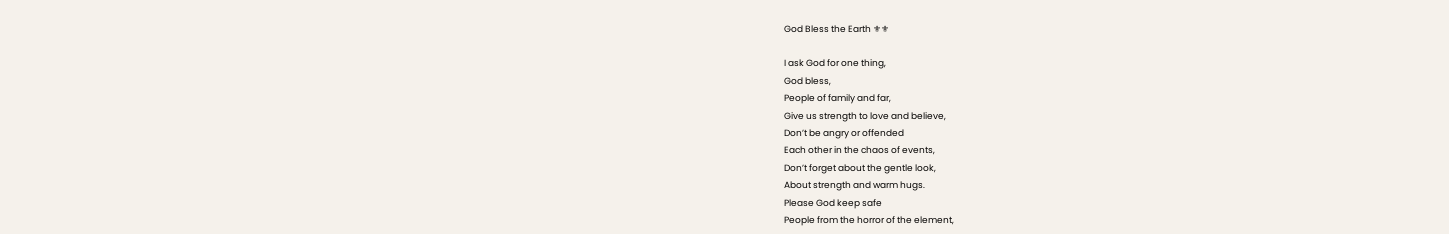God Bless the Earth ⚜⚜

I ask God for one thing,
God bless,
People of family and far,
Give us strength to love and believe,
Don’t be angry or offended
Each other in the chaos of events,
Don’t forget about the gentle look,
About strength and warm hugs.
Please God keep safe
People from the horror of the element,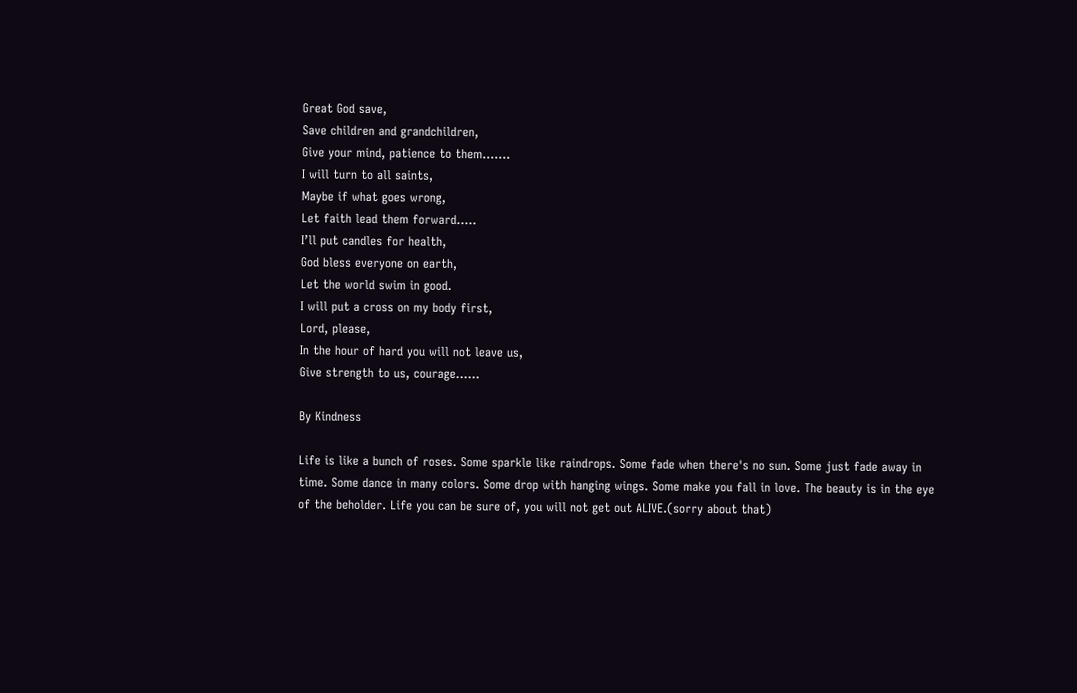Great God save,
Save children and grandchildren,
Give your mind, patience to them…….
I will turn to all saints,
Maybe if what goes wrong,
Let faith lead them forward…..
I’ll put candles for health,
God bless everyone on earth,
Let the world swim in good.
I will put a cross on my body first,
Lord, please,
In the hour of hard you will not leave us,
Give strength to us, courage……

By Kindness

Life is like a bunch of roses. Some sparkle like raindrops. Some fade when there's no sun. Some just fade away in time. Some dance in many colors. Some drop with hanging wings. Some make you fall in love. The beauty is in the eye of the beholder. Life you can be sure of, you will not get out ALIVE.(sorry about that)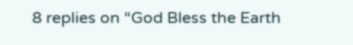8 replies on “God Bless the Earth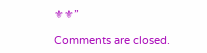⚜⚜”

Comments are closed.